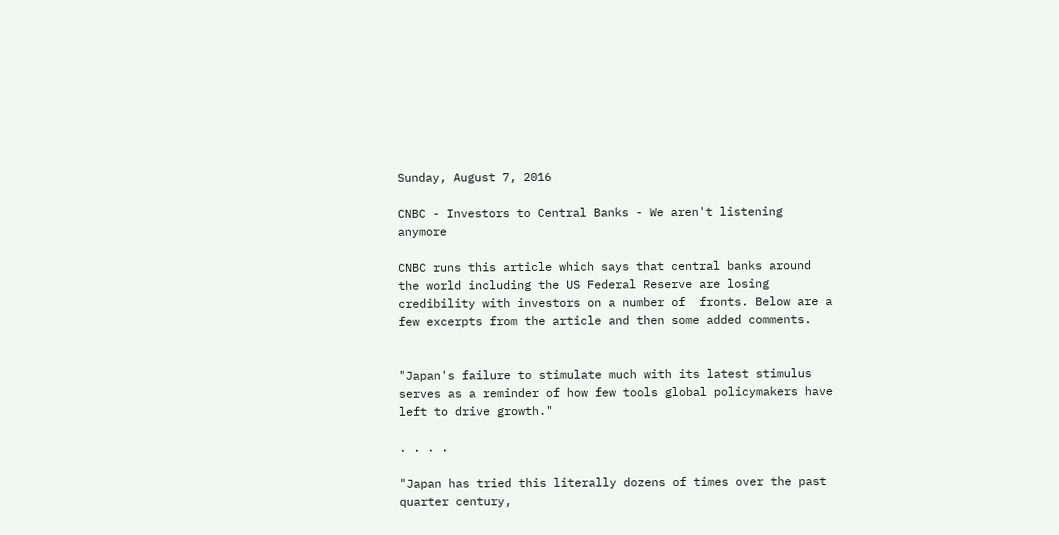Sunday, August 7, 2016

CNBC - Investors to Central Banks - We aren't listening anymore

CNBC runs this article which says that central banks around the world including the US Federal Reserve are losing credibility with investors on a number of  fronts. Below are a few excerpts from the article and then some added comments.


"Japan's failure to stimulate much with its latest stimulus serves as a reminder of how few tools global policymakers have left to drive growth."

. . . .

"Japan has tried this literally dozens of times over the past quarter century,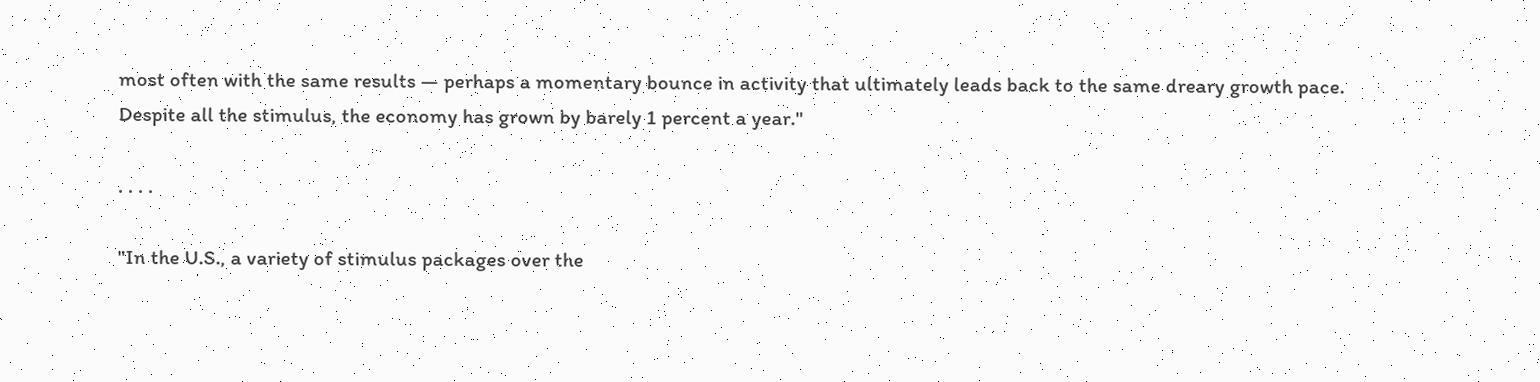most often with the same results — perhaps a momentary bounce in activity that ultimately leads back to the same dreary growth pace. Despite all the stimulus, the economy has grown by barely 1 percent a year."

. . . .

"In the U.S., a variety of stimulus packages over the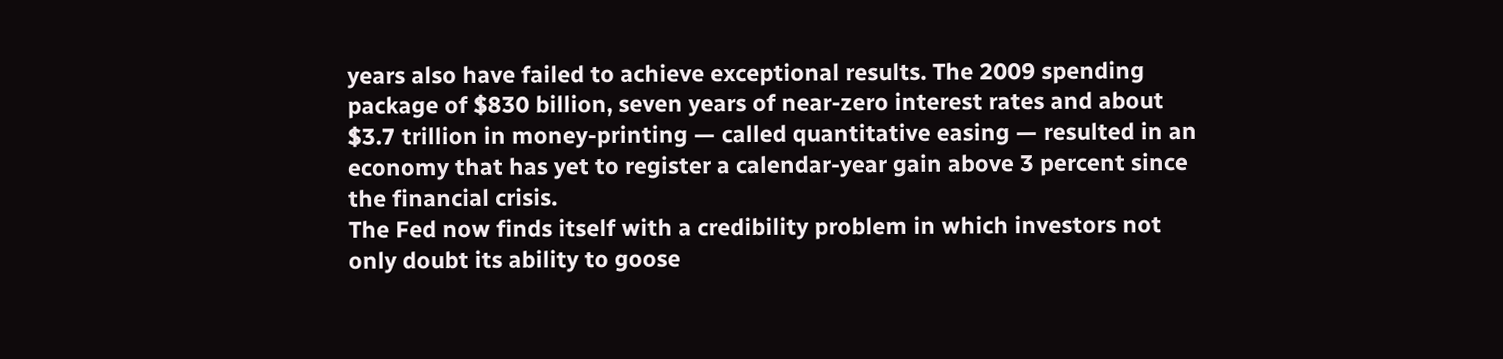years also have failed to achieve exceptional results. The 2009 spending package of $830 billion, seven years of near-zero interest rates and about $3.7 trillion in money-printing — called quantitative easing — resulted in an economy that has yet to register a calendar-year gain above 3 percent since the financial crisis.
The Fed now finds itself with a credibility problem in which investors not only doubt its ability to goose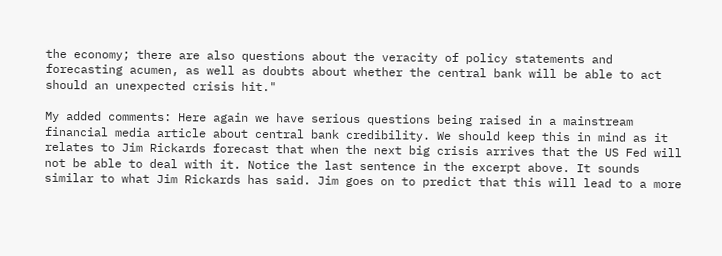the economy; there are also questions about the veracity of policy statements and forecasting acumen, as well as doubts about whether the central bank will be able to act should an unexpected crisis hit."

My added comments: Here again we have serious questions being raised in a mainstream financial media article about central bank credibility. We should keep this in mind as it relates to Jim Rickards forecast that when the next big crisis arrives that the US Fed will not be able to deal with it. Notice the last sentence in the excerpt above. It sounds similar to what Jim Rickards has said. Jim goes on to predict that this will lead to a more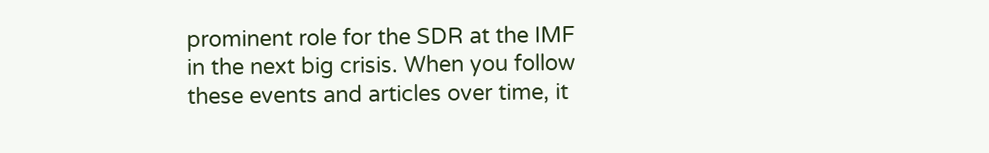prominent role for the SDR at the IMF in the next big crisis. When you follow these events and articles over time, it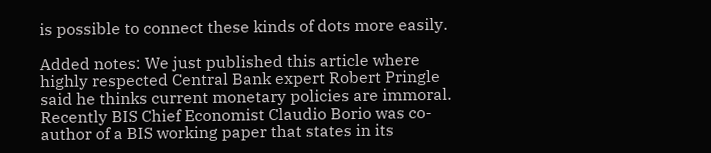is possible to connect these kinds of dots more easily.

Added notes: We just published this article where highly respected Central Bank expert Robert Pringle said he thinks current monetary policies are immoral. Recently BIS Chief Economist Claudio Borio was co-author of a BIS working paper that states in its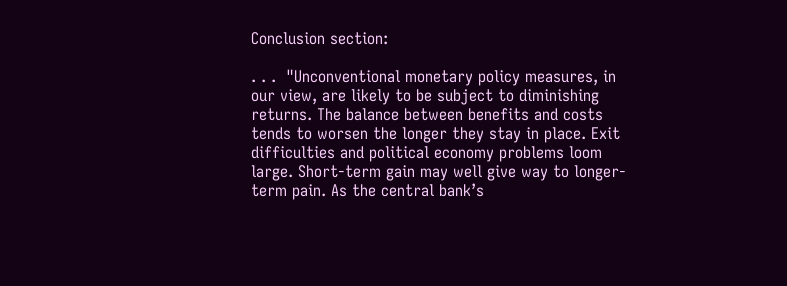Conclusion section:

. . .  "Unconventional monetary policy measures, in our view, are likely to be subject to diminishing returns. The balance between benefits and costs tends to worsen the longer they stay in place. Exit difficulties and political economy problems loom large. Short-term gain may well give way to longer-term pain. As the central bank’s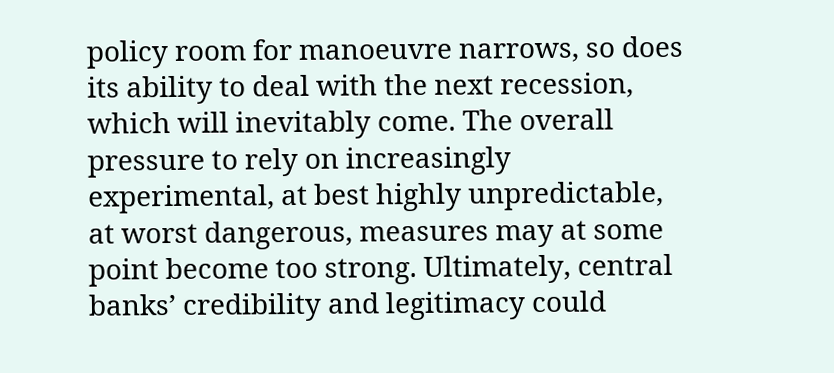policy room for manoeuvre narrows, so does its ability to deal with the next recession, which will inevitably come. The overall pressure to rely on increasingly experimental, at best highly unpredictable, at worst dangerous, measures may at some point become too strong. Ultimately, central banks’ credibility and legitimacy could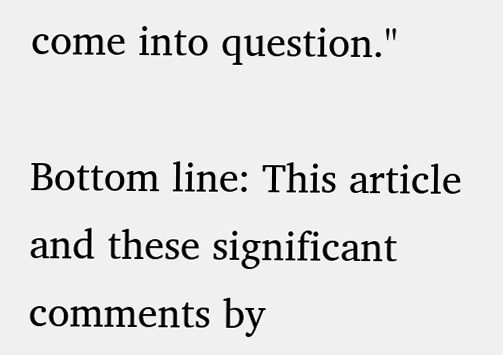come into question."

Bottom line: This article and these significant comments by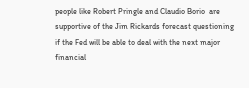people like Robert Pringle and Claudio Borio  are supportive of the Jim Rickards forecast questioning if the Fed will be able to deal with the next major financial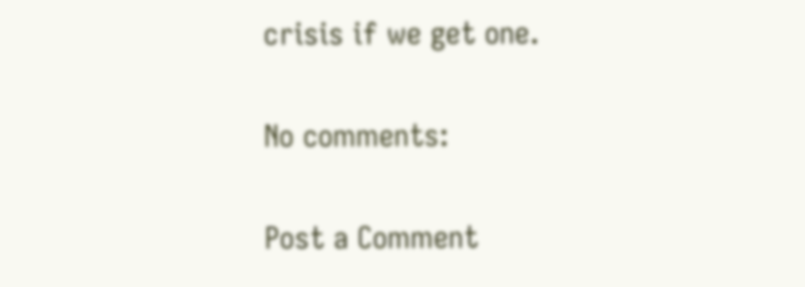crisis if we get one.

No comments:

Post a Comment